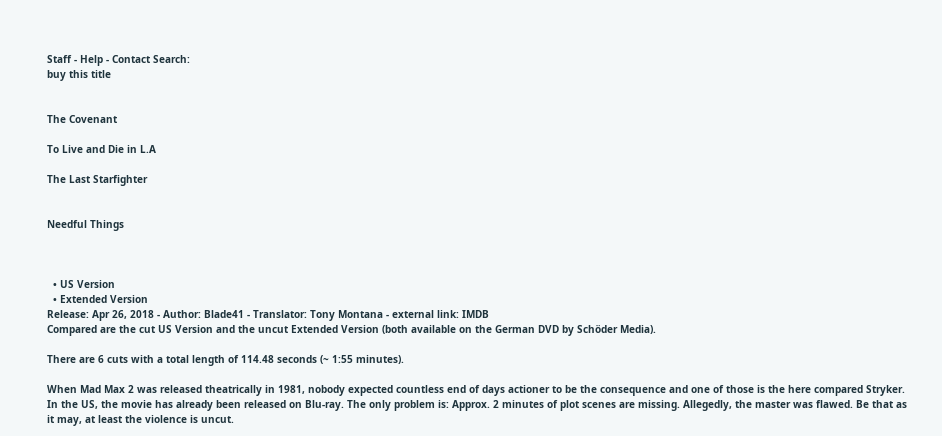Staff - Help - Contact Search:
buy this title


The Covenant

To Live and Die in L.A

The Last Starfighter


Needful Things



  • US Version
  • Extended Version
Release: Apr 26, 2018 - Author: Blade41 - Translator: Tony Montana - external link: IMDB
Compared are the cut US Version and the uncut Extended Version (both available on the German DVD by Schöder Media).

There are 6 cuts with a total length of 114.48 seconds (~ 1:55 minutes).

When Mad Max 2 was released theatrically in 1981, nobody expected countless end of days actioner to be the consequence and one of those is the here compared Stryker. In the US, the movie has already been released on Blu-ray. The only problem is: Approx. 2 minutes of plot scenes are missing. Allegedly, the master was flawed. Be that as it may, at least the violence is uncut.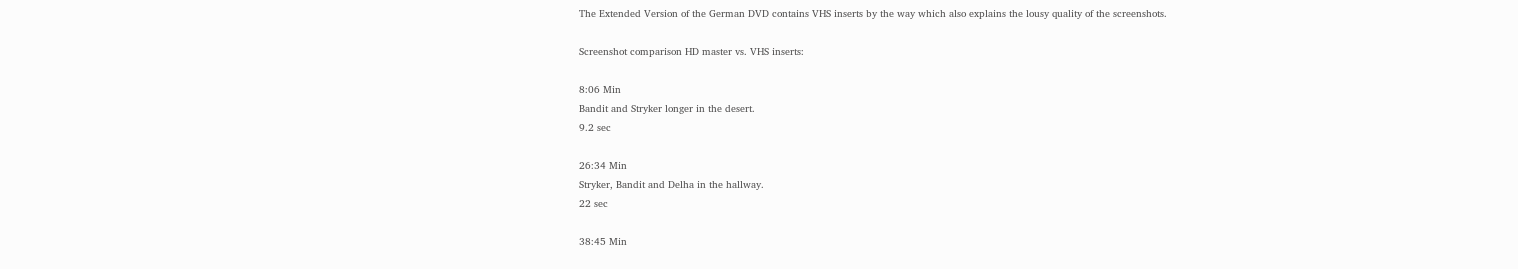The Extended Version of the German DVD contains VHS inserts by the way which also explains the lousy quality of the screenshots.

Screenshot comparison HD master vs. VHS inserts:

8:06 Min
Bandit and Stryker longer in the desert.
9.2 sec

26:34 Min
Stryker, Bandit and Delha in the hallway.
22 sec

38:45 Min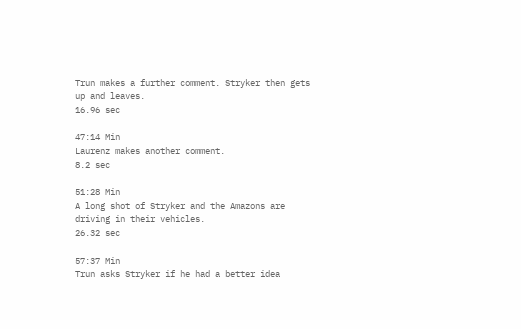Trun makes a further comment. Stryker then gets up and leaves.
16.96 sec

47:14 Min
Laurenz makes another comment.
8.2 sec

51:28 Min
A long shot of Stryker and the Amazons are driving in their vehicles.
26.32 sec

57:37 Min
Trun asks Stryker if he had a better idea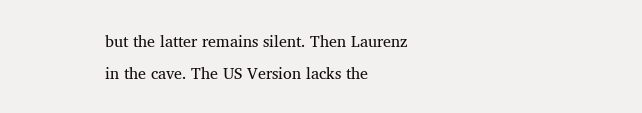but the latter remains silent. Then Laurenz in the cave. The US Version lacks the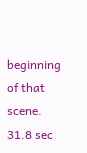beginning of that scene.
31.8 sec